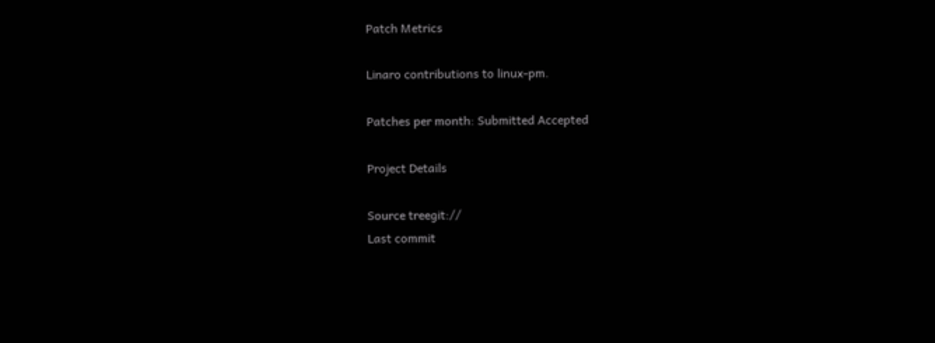Patch Metrics

Linaro contributions to linux-pm.

Patches per month: Submitted Accepted

Project Details

Source treegit://
Last commit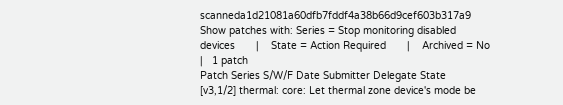scanneda1d21081a60dfb7fddf4a38b66d9cef603b317a9
Show patches with: Series = Stop monitoring disabled devices       |    State = Action Required       |    Archived = No       |   1 patch
Patch Series S/W/F Date Submitter Delegate State
[v3,1/2] thermal: core: Let thermal zone device's mode be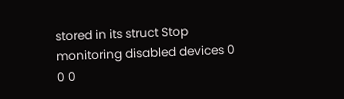stored in its struct Stop monitoring disabled devices 0 0 0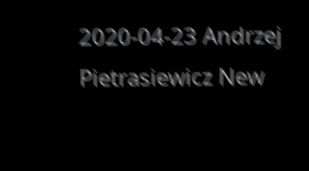2020-04-23 Andrzej Pietrasiewicz New